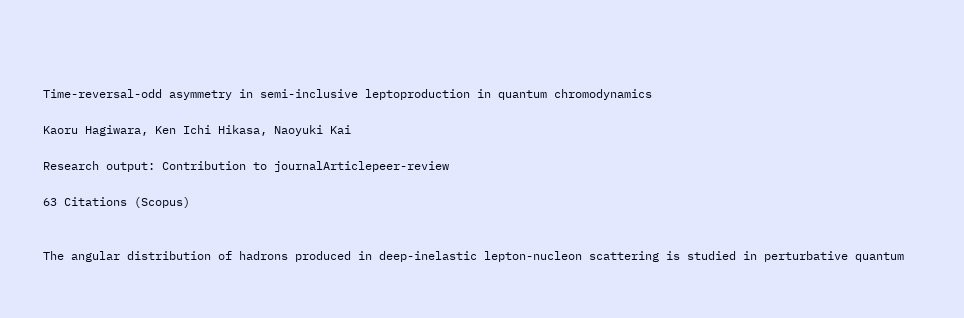Time-reversal-odd asymmetry in semi-inclusive leptoproduction in quantum chromodynamics

Kaoru Hagiwara, Ken Ichi Hikasa, Naoyuki Kai

Research output: Contribution to journalArticlepeer-review

63 Citations (Scopus)


The angular distribution of hadrons produced in deep-inelastic lepton-nucleon scattering is studied in perturbative quantum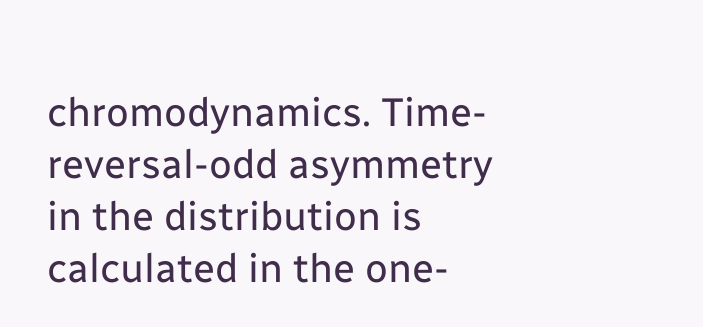chromodynamics. Time-reversal-odd asymmetry in the distribution is calculated in the one-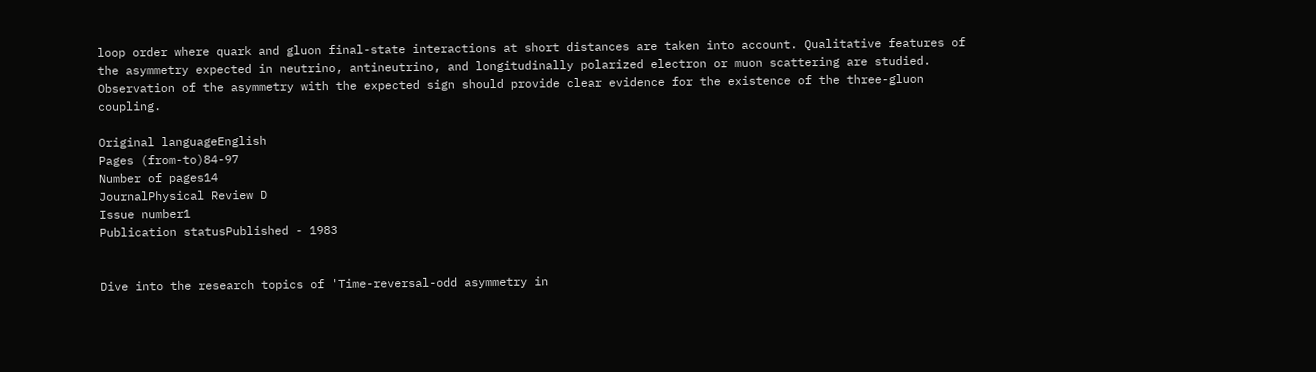loop order where quark and gluon final-state interactions at short distances are taken into account. Qualitative features of the asymmetry expected in neutrino, antineutrino, and longitudinally polarized electron or muon scattering are studied. Observation of the asymmetry with the expected sign should provide clear evidence for the existence of the three-gluon coupling.

Original languageEnglish
Pages (from-to)84-97
Number of pages14
JournalPhysical Review D
Issue number1
Publication statusPublished - 1983


Dive into the research topics of 'Time-reversal-odd asymmetry in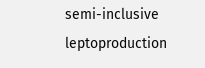semi-inclusive leptoproduction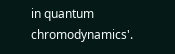in quantum chromodynamics'.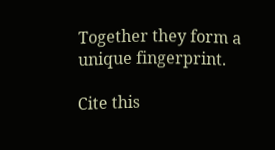Together they form a unique fingerprint.

Cite this